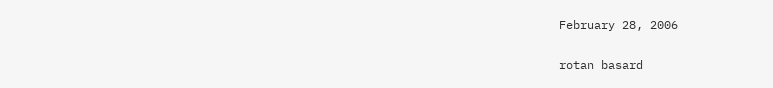February 28, 2006

rotan basard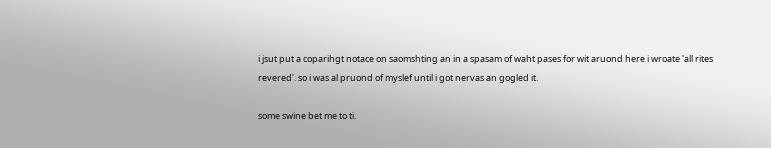i jsut put a coparihgt notace on saomshting an in a spasam of waht pases for wit aruond here i wroate 'all rites revered'. so i was al pruond of myslef until i got nervas an gogled it.

some swine bet me to ti.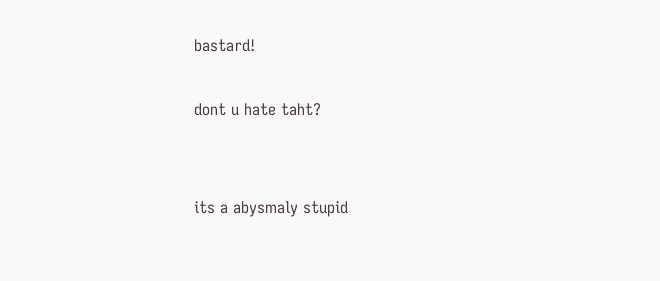bastard!

dont u hate taht?


its a abysmaly stupid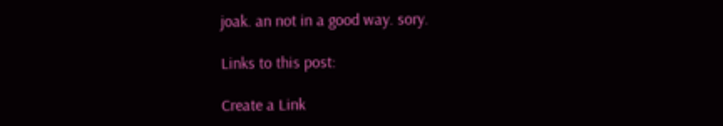joak. an not in a good way. sory.

Links to this post:

Create a Link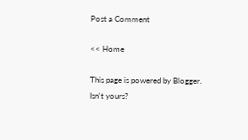Post a Comment

<< Home

This page is powered by Blogger. Isn't yours?